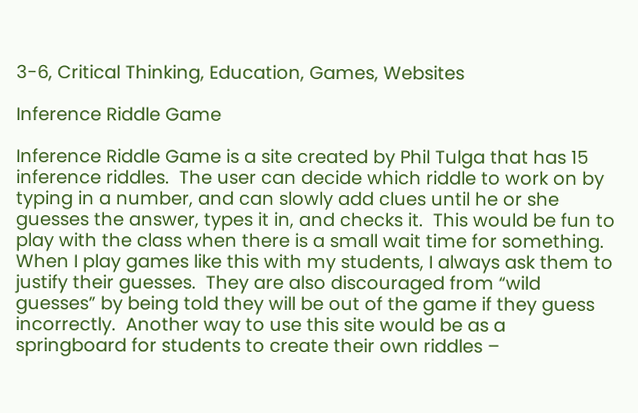3-6, Critical Thinking, Education, Games, Websites

Inference Riddle Game

Inference Riddle Game is a site created by Phil Tulga that has 15 inference riddles.  The user can decide which riddle to work on by typing in a number, and can slowly add clues until he or she guesses the answer, types it in, and checks it.  This would be fun to play with the class when there is a small wait time for something.  When I play games like this with my students, I always ask them to justify their guesses.  They are also discouraged from “wild guesses” by being told they will be out of the game if they guess incorrectly.  Another way to use this site would be as a springboard for students to create their own riddles –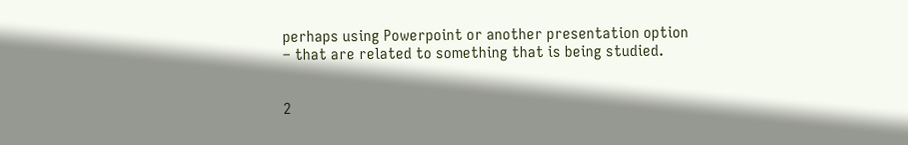perhaps using Powerpoint or another presentation option – that are related to something that is being studied.


2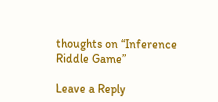thoughts on “Inference Riddle Game”

Leave a Reply